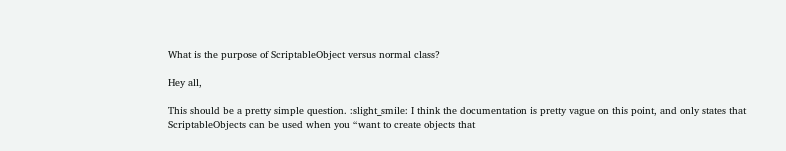What is the purpose of ScriptableObject versus normal class?

Hey all,

This should be a pretty simple question. :slight_smile: I think the documentation is pretty vague on this point, and only states that ScriptableObjects can be used when you “want to create objects that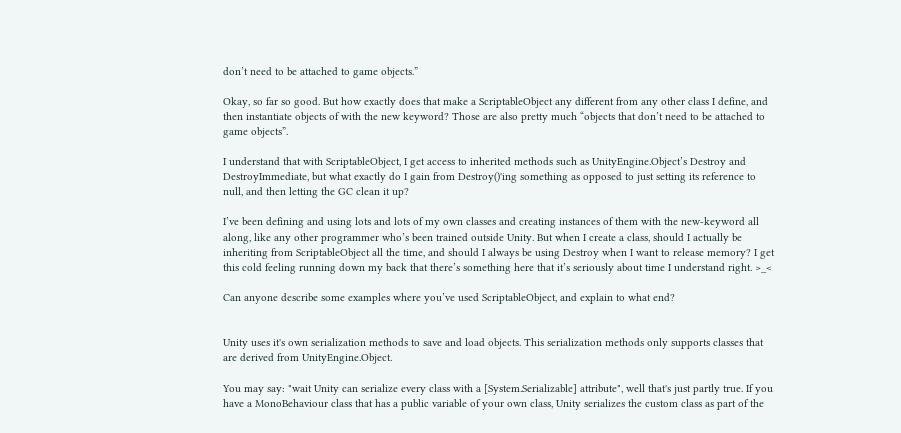don’t need to be attached to game objects.”

Okay, so far so good. But how exactly does that make a ScriptableObject any different from any other class I define, and then instantiate objects of with the new keyword? Those are also pretty much “objects that don’t need to be attached to game objects”.

I understand that with ScriptableObject, I get access to inherited methods such as UnityEngine.Object’s Destroy and DestroyImmediate, but what exactly do I gain from Destroy()'ing something as opposed to just setting its reference to null, and then letting the GC clean it up?

I’ve been defining and using lots and lots of my own classes and creating instances of them with the new-keyword all along, like any other programmer who’s been trained outside Unity. But when I create a class, should I actually be inheriting from ScriptableObject all the time, and should I always be using Destroy when I want to release memory? I get this cold feeling running down my back that there’s something here that it’s seriously about time I understand right. >_<

Can anyone describe some examples where you’ve used ScriptableObject, and explain to what end?


Unity uses it's own serialization methods to save and load objects. This serialization methods only supports classes that are derived from UnityEngine.Object.

You may say: "wait Unity can serialize every class with a [System.Serializable] attribute", well that's just partly true. If you have a MonoBehaviour class that has a public variable of your own class, Unity serializes the custom class as part of the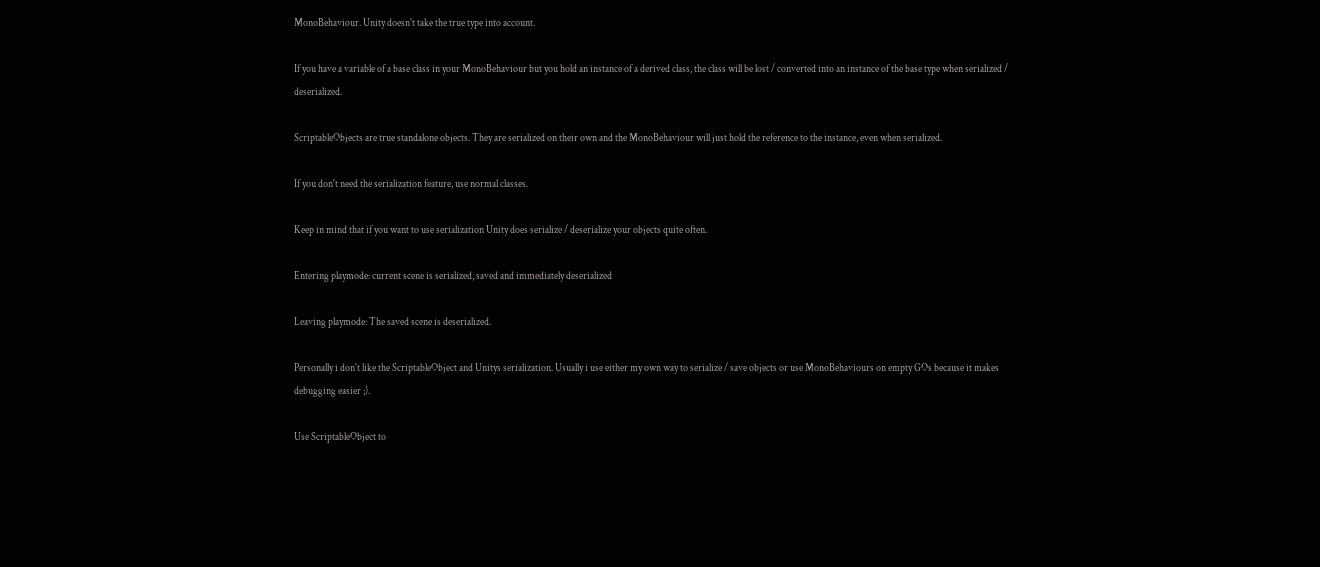MonoBehaviour. Unity doesn't take the true type into account.

If you have a variable of a base class in your MonoBehaviour but you hold an instance of a derived class, the class will be lost / converted into an instance of the base type when serialized / deserialized.

ScriptableObjects are true standalone objects. They are serialized on their own and the MonoBehaviour will just hold the reference to the instance, even when serialized.

If you don't need the serialization feature, use normal classes.

Keep in mind that if you want to use serialization Unity does serialize / deserialize your objects quite often.

Entering playmode: current scene is serialized, saved and immediately deserialized

Leaving playmode: The saved scene is deserialized.

Personally i don't like the ScriptableObject and Unitys serialization. Usually i use either my own way to serialize / save objects or use MonoBehaviours on empty GOs because it makes debugging easier ;).

Use ScriptableObject to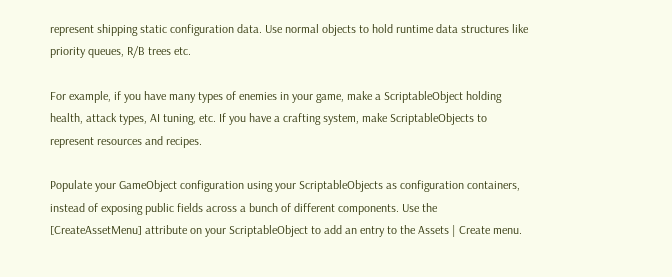represent shipping static configuration data. Use normal objects to hold runtime data structures like priority queues, R/B trees etc.

For example, if you have many types of enemies in your game, make a ScriptableObject holding health, attack types, AI tuning, etc. If you have a crafting system, make ScriptableObjects to represent resources and recipes.

Populate your GameObject configuration using your ScriptableObjects as configuration containers, instead of exposing public fields across a bunch of different components. Use the [CreateAssetMenu] attribute on your ScriptableObject to add an entry to the Assets | Create menu.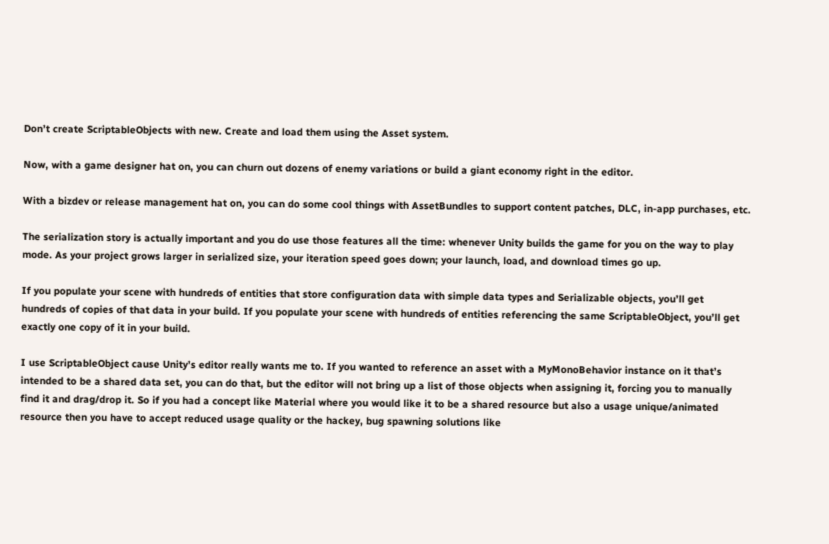Don’t create ScriptableObjects with new. Create and load them using the Asset system.

Now, with a game designer hat on, you can churn out dozens of enemy variations or build a giant economy right in the editor.

With a bizdev or release management hat on, you can do some cool things with AssetBundles to support content patches, DLC, in-app purchases, etc.

The serialization story is actually important and you do use those features all the time: whenever Unity builds the game for you on the way to play mode. As your project grows larger in serialized size, your iteration speed goes down; your launch, load, and download times go up.

If you populate your scene with hundreds of entities that store configuration data with simple data types and Serializable objects, you’ll get hundreds of copies of that data in your build. If you populate your scene with hundreds of entities referencing the same ScriptableObject, you’ll get exactly one copy of it in your build.

I use ScriptableObject cause Unity’s editor really wants me to. If you wanted to reference an asset with a MyMonoBehavior instance on it that’s intended to be a shared data set, you can do that, but the editor will not bring up a list of those objects when assigning it, forcing you to manually find it and drag/drop it. So if you had a concept like Material where you would like it to be a shared resource but also a usage unique/animated resource then you have to accept reduced usage quality or the hackey, bug spawning solutions like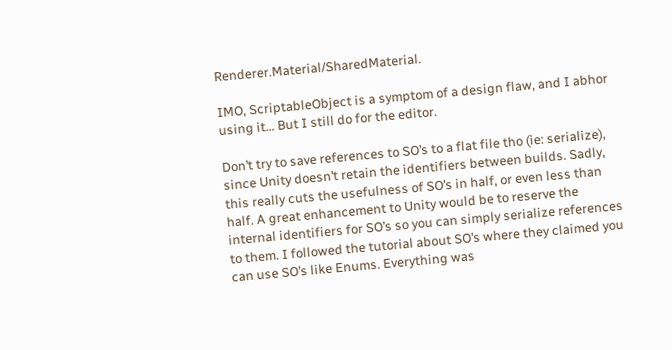Renderer.Material/SharedMaterial.

IMO, ScriptableObject is a symptom of a design flaw, and I abhor using it… But I still do for the editor.

Don’t try to save references to SO’s to a flat file tho (ie: serialize), since Unity doesn’t retain the identifiers between builds. Sadly, this really cuts the usefulness of SO’s in half, or even less than half. A great enhancement to Unity would be to reserve the internal identifiers for SO’s so you can simply serialize references to them. I followed the tutorial about SO’s where they claimed you can use SO’s like Enums. Everything was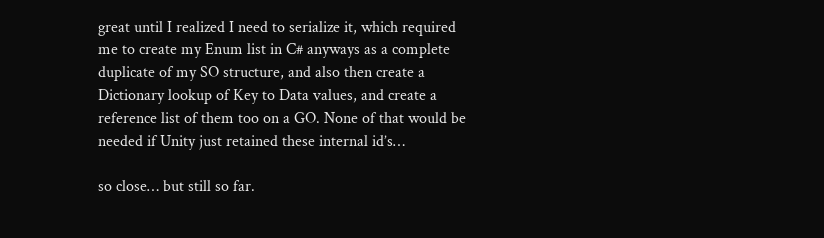great until I realized I need to serialize it, which required me to create my Enum list in C# anyways as a complete duplicate of my SO structure, and also then create a Dictionary lookup of Key to Data values, and create a reference list of them too on a GO. None of that would be needed if Unity just retained these internal id’s…

so close… but still so far.